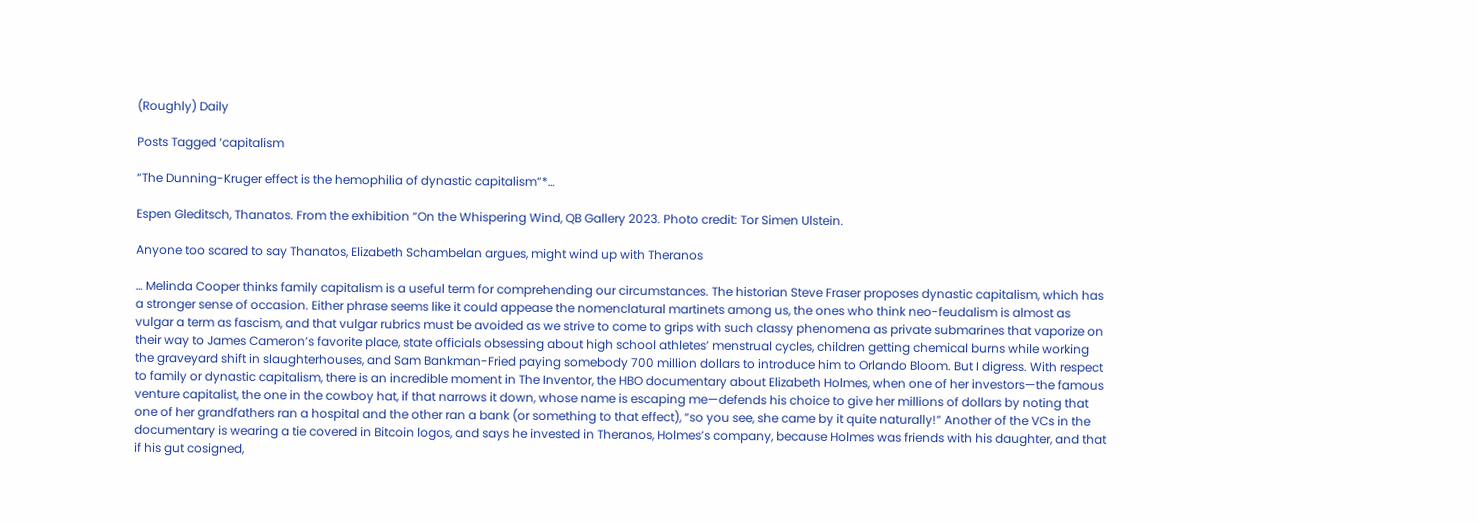(Roughly) Daily

Posts Tagged ‘capitalism

“The Dunning-Kruger effect is the hemophilia of dynastic capitalism”*…

Espen Gleditsch, Thanatos. From the exhibition “On the Whispering Wind, QB Gallery 2023. Photo credit: Tor Simen Ulstein.

Anyone too scared to say Thanatos, Elizabeth Schambelan argues, might wind up with Theranos

… Melinda Cooper thinks family capitalism is a useful term for comprehending our circumstances. The historian Steve Fraser proposes dynastic capitalism, which has a stronger sense of occasion. Either phrase seems like it could appease the nomenclatural martinets among us, the ones who think neo-feudalism is almost as vulgar a term as fascism, and that vulgar rubrics must be avoided as we strive to come to grips with such classy phenomena as private submarines that vaporize on their way to James Cameron’s favorite place, state officials obsessing about high school athletes’ menstrual cycles, children getting chemical burns while working the graveyard shift in slaughterhouses, and Sam Bankman-Fried paying somebody 700 million dollars to introduce him to Orlando Bloom. But I digress. With respect to family or dynastic capitalism, there is an incredible moment in The Inventor, the HBO documentary about Elizabeth Holmes, when one of her investors—the famous venture capitalist, the one in the cowboy hat, if that narrows it down, whose name is escaping me—defends his choice to give her millions of dollars by noting that one of her grandfathers ran a hospital and the other ran a bank (or something to that effect), “so you see, she came by it quite naturally!” Another of the VCs in the documentary is wearing a tie covered in Bitcoin logos, and says he invested in Theranos, Holmes’s company, because Holmes was friends with his daughter, and that if his gut cosigned,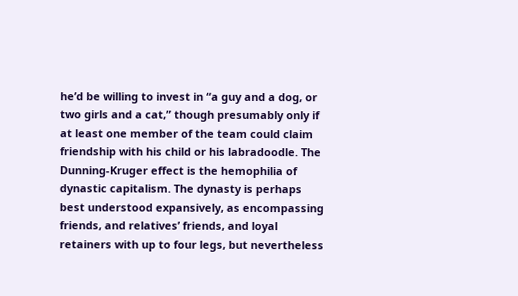he’d be willing to invest in “a guy and a dog, or two girls and a cat,” though presumably only if at least one member of the team could claim friendship with his child or his labradoodle. The Dunning-Kruger effect is the hemophilia of dynastic capitalism. The dynasty is perhaps best understood expansively, as encompassing friends, and relatives’ friends, and loyal retainers with up to four legs, but nevertheless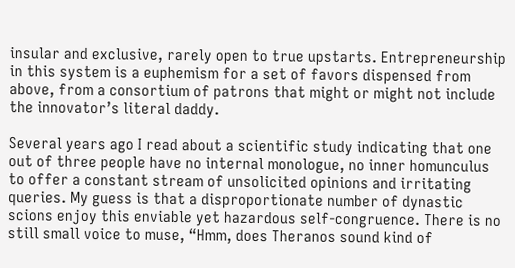insular and exclusive, rarely open to true upstarts. Entrepreneurship in this system is a euphemism for a set of favors dispensed from above, from a consortium of patrons that might or might not include the innovator’s literal daddy.

Several years ago I read about a scientific study indicating that one out of three people have no internal monologue, no inner homunculus to offer a constant stream of unsolicited opinions and irritating queries. My guess is that a disproportionate number of dynastic scions enjoy this enviable yet hazardous self-congruence. There is no still small voice to muse, “Hmm, does Theranos sound kind of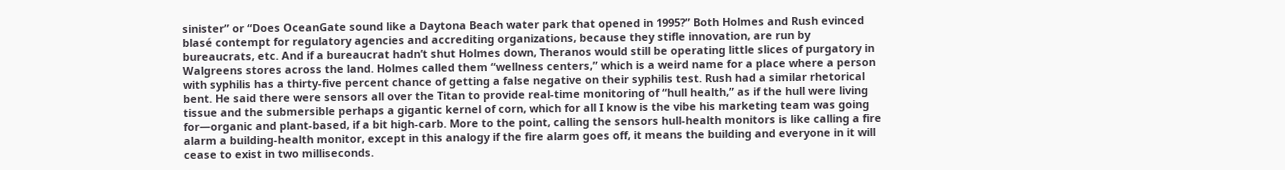sinister” or “Does OceanGate sound like a Daytona Beach water park that opened in 1995?” Both Holmes and Rush evinced blasé contempt for regulatory agencies and accrediting organizations, because they stifle innovation, are run by bureaucrats, etc. And if a bureaucrat hadn’t shut Holmes down, Theranos would still be operating little slices of purgatory in Walgreens stores across the land. Holmes called them “wellness centers,” which is a weird name for a place where a person with syphilis has a thirty-five percent chance of getting a false negative on their syphilis test. Rush had a similar rhetorical bent. He said there were sensors all over the Titan to provide real-time monitoring of “hull health,” as if the hull were living tissue and the submersible perhaps a gigantic kernel of corn, which for all I know is the vibe his marketing team was going for—organic and plant-based, if a bit high-carb. More to the point, calling the sensors hull-health monitors is like calling a fire alarm a building-health monitor, except in this analogy if the fire alarm goes off, it means the building and everyone in it will cease to exist in two milliseconds.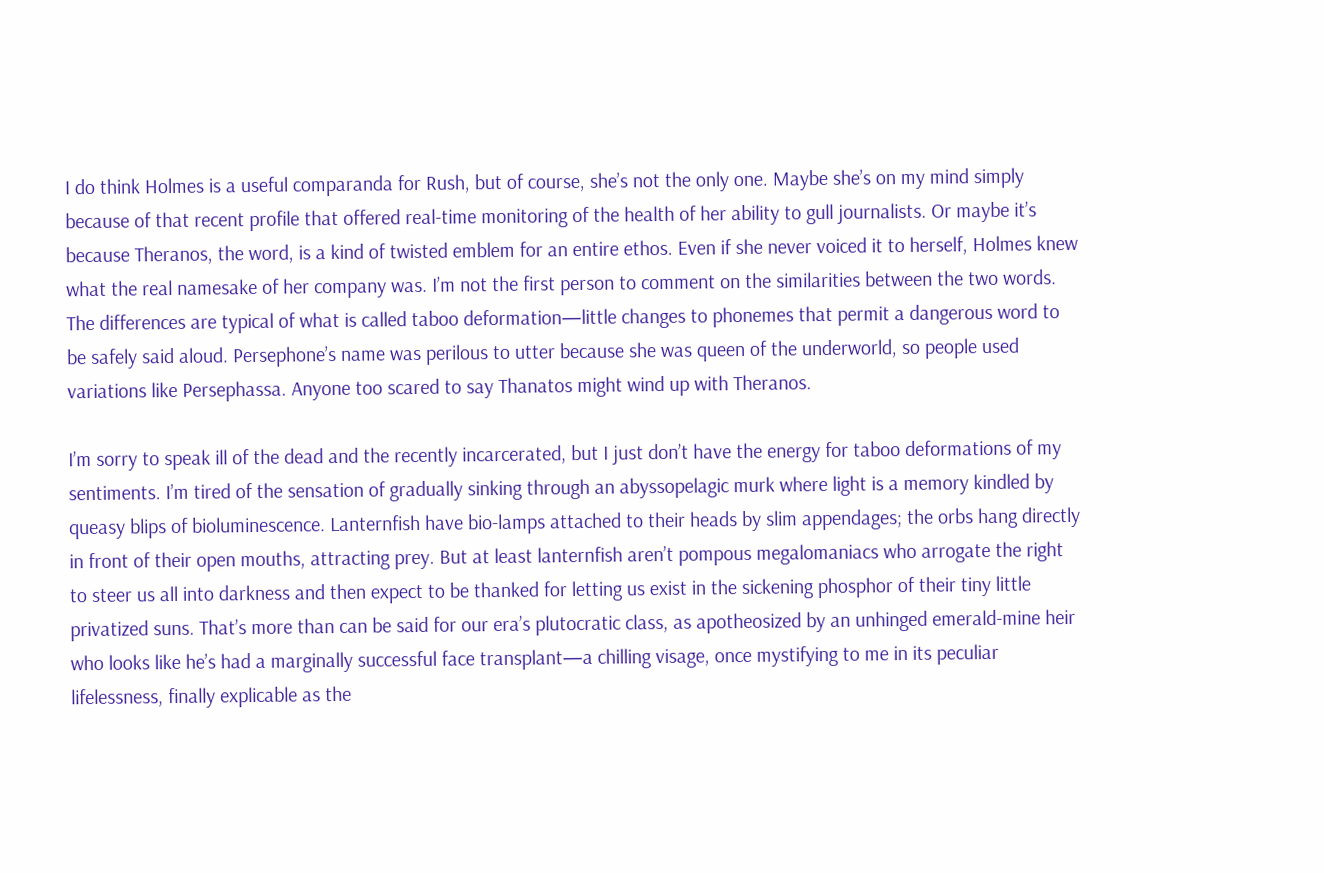I do think Holmes is a useful comparanda for Rush, but of course, she’s not the only one. Maybe she’s on my mind simply because of that recent profile that offered real-time monitoring of the health of her ability to gull journalists. Or maybe it’s because Theranos, the word, is a kind of twisted emblem for an entire ethos. Even if she never voiced it to herself, Holmes knew what the real namesake of her company was. I’m not the first person to comment on the similarities between the two words. The differences are typical of what is called taboo deformation—little changes to phonemes that permit a dangerous word to be safely said aloud. Persephone’s name was perilous to utter because she was queen of the underworld, so people used variations like Persephassa. Anyone too scared to say Thanatos might wind up with Theranos.

I’m sorry to speak ill of the dead and the recently incarcerated, but I just don’t have the energy for taboo deformations of my sentiments. I’m tired of the sensation of gradually sinking through an abyssopelagic murk where light is a memory kindled by queasy blips of bioluminescence. Lanternfish have bio-lamps attached to their heads by slim appendages; the orbs hang directly in front of their open mouths, attracting prey. But at least lanternfish aren’t pompous megalomaniacs who arrogate the right to steer us all into darkness and then expect to be thanked for letting us exist in the sickening phosphor of their tiny little privatized suns. That’s more than can be said for our era’s plutocratic class, as apotheosized by an unhinged emerald-mine heir who looks like he’s had a marginally successful face transplant—a chilling visage, once mystifying to me in its peculiar lifelessness, finally explicable as the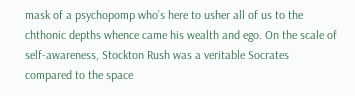mask of a psychopomp who’s here to usher all of us to the chthonic depths whence came his wealth and ego. On the scale of self-awareness, Stockton Rush was a veritable Socrates compared to the space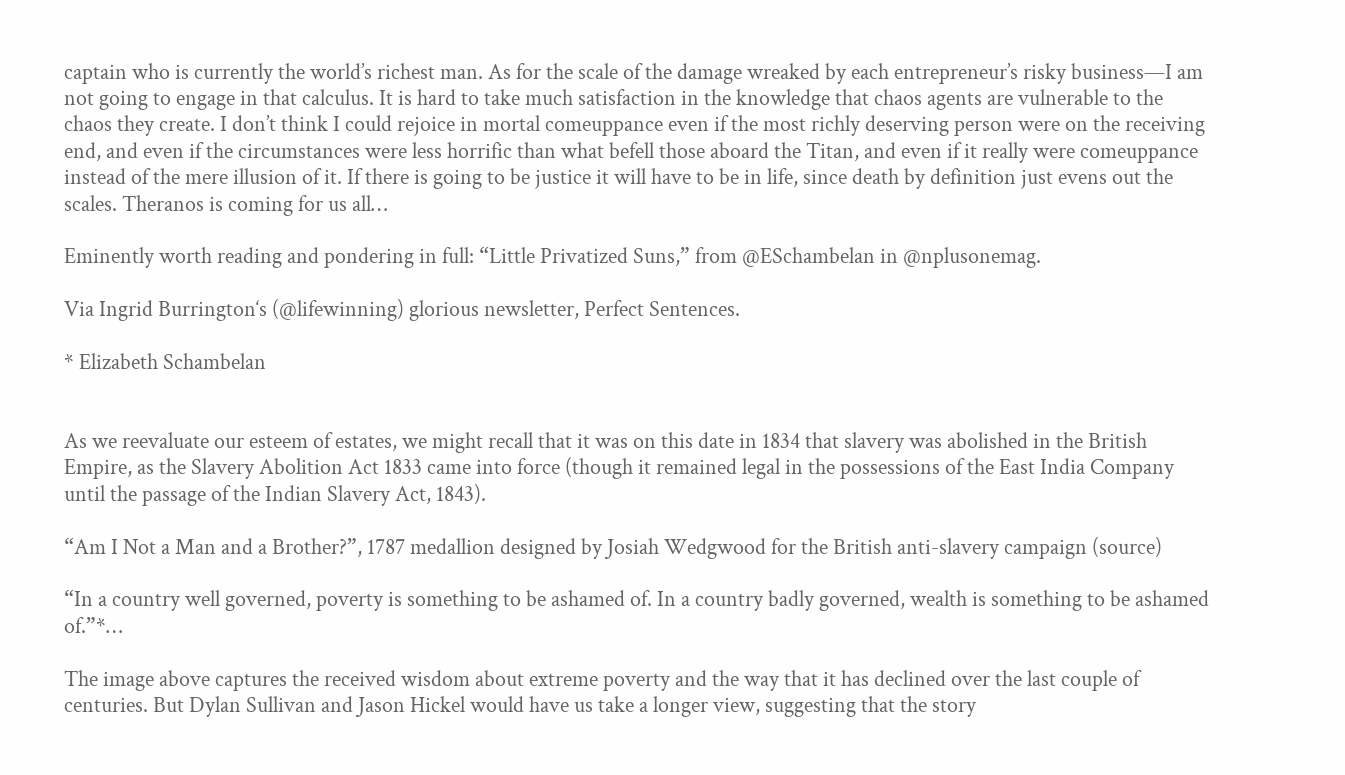captain who is currently the world’s richest man. As for the scale of the damage wreaked by each entrepreneur’s risky business—I am not going to engage in that calculus. It is hard to take much satisfaction in the knowledge that chaos agents are vulnerable to the chaos they create. I don’t think I could rejoice in mortal comeuppance even if the most richly deserving person were on the receiving end, and even if the circumstances were less horrific than what befell those aboard the Titan, and even if it really were comeuppance instead of the mere illusion of it. If there is going to be justice it will have to be in life, since death by definition just evens out the scales. Theranos is coming for us all…

Eminently worth reading and pondering in full: “Little Privatized Suns,” from @ESchambelan in @nplusonemag.

Via Ingrid Burrington‘s (@lifewinning) glorious newsletter, Perfect Sentences.

* Elizabeth Schambelan


As we reevaluate our esteem of estates, we might recall that it was on this date in 1834 that slavery was abolished in the British Empire, as the Slavery Abolition Act 1833 came into force (though it remained legal in the possessions of the East India Company until the passage of the Indian Slavery Act, 1843).

“Am I Not a Man and a Brother?”, 1787 medallion designed by Josiah Wedgwood for the British anti-slavery campaign (source)

“In a country well governed, poverty is something to be ashamed of. In a country badly governed, wealth is something to be ashamed of.”*…

The image above captures the received wisdom about extreme poverty and the way that it has declined over the last couple of centuries. But Dylan Sullivan and Jason Hickel would have us take a longer view, suggesting that the story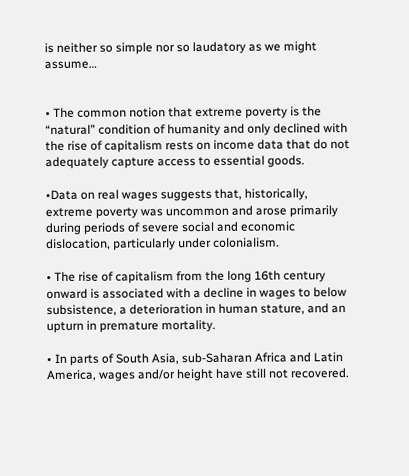is neither so simple nor so laudatory as we might assume…


• The common notion that extreme poverty is the “natural” condition of humanity and only declined with the rise of capitalism rests on income data that do not adequately capture access to essential goods.

•Data on real wages suggests that, historically, extreme poverty was uncommon and arose primarily during periods of severe social and economic dislocation, particularly under colonialism.

• The rise of capitalism from the long 16th century onward is associated with a decline in wages to below subsistence, a deterioration in human stature, and an upturn in premature mortality.

• In parts of South Asia, sub-Saharan Africa and Latin America, wages and/or height have still not recovered.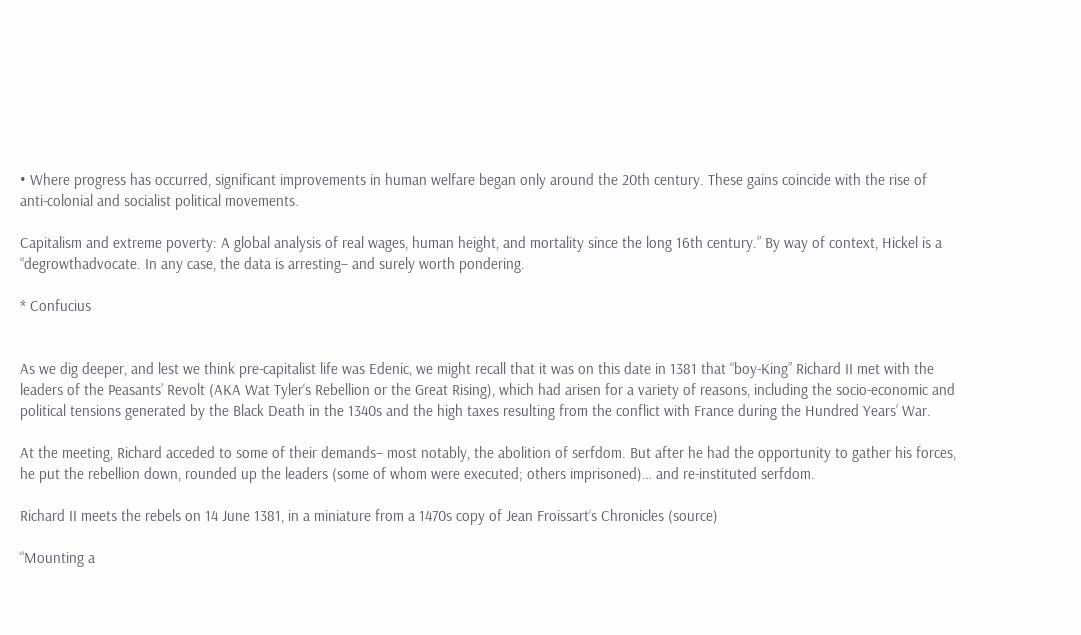• Where progress has occurred, significant improvements in human welfare began only around the 20th century. These gains coincide with the rise of anti-colonial and socialist political movements.

Capitalism and extreme poverty: A global analysis of real wages, human height, and mortality since the long 16th century.” By way of context, Hickel is a “degrowthadvocate. In any case, the data is arresting– and surely worth pondering.

* Confucius


As we dig deeper, and lest we think pre-capitalist life was Edenic, we might recall that it was on this date in 1381 that “boy-King” Richard II met with the leaders of the Peasants’ Revolt (AKA Wat Tyler‘s Rebellion or the Great Rising), which had arisen for a variety of reasons, including the socio-economic and political tensions generated by the Black Death in the 1340s and the high taxes resulting from the conflict with France during the Hundred Years’ War.

At the meeting, Richard acceded to some of their demands– most notably, the abolition of serfdom. But after he had the opportunity to gather his forces, he put the rebellion down, rounded up the leaders (some of whom were executed; others imprisoned)… and re-instituted serfdom.

Richard II meets the rebels on 14 June 1381, in a miniature from a 1470s copy of Jean Froissart‘s Chronicles (source)

“Mounting a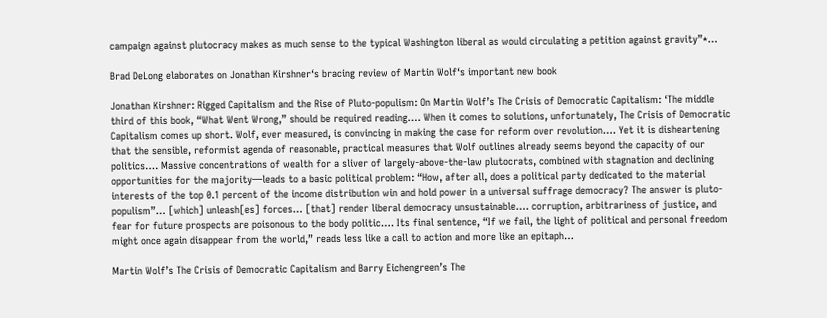campaign against plutocracy makes as much sense to the typical Washington liberal as would circulating a petition against gravity”*…

Brad DeLong elaborates on Jonathan Kirshner‘s bracing review of Martin Wolf‘s important new book

Jonathan Kirshner: Rigged Capitalism and the Rise of Pluto-populism: On Martin Wolf’s The Crisis of Democratic Capitalism: ‘The middle third of this book, “What Went Wrong,” should be required reading…. When it comes to solutions, unfortunately, The Crisis of Democratic Capitalism comes up short. Wolf, ever measured, is convincing in making the case for reform over revolution…. Yet it is disheartening that the sensible, reformist agenda of reasonable, practical measures that Wolf outlines already seems beyond the capacity of our politics…. Massive concentrations of wealth for a sliver of largely-above-the-law plutocrats, combined with stagnation and declining opportunities for the majority—leads to a basic political problem: “How, after all, does a political party dedicated to the material interests of the top 0.1 percent of the income distribution win and hold power in a universal suffrage democracy? The answer is pluto-populism”… [which] unleash[es] forces… [that] render liberal democracy unsustainable…. corruption, arbitrariness of justice, and fear for future prospects are poisonous to the body politic…. Its final sentence, “If we fail, the light of political and personal freedom might once again disappear from the world,” reads less like a call to action and more like an epitaph…

Martin Wolf’s The Crisis of Democratic Capitalism and Barry Eichengreen’s The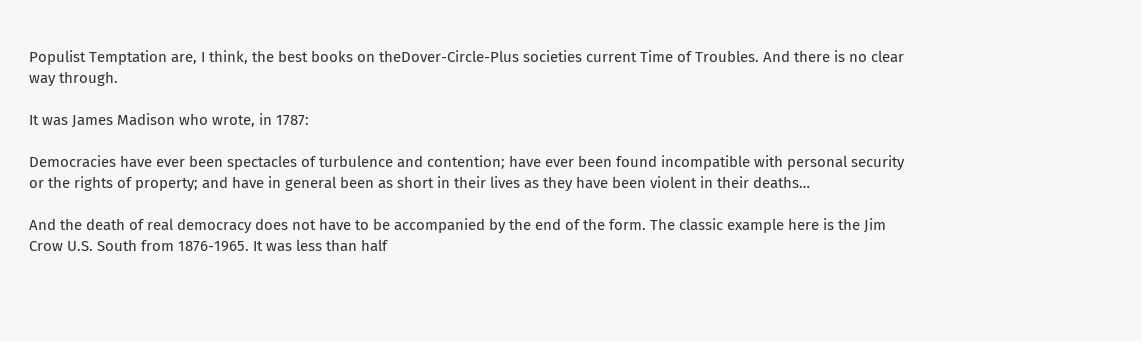Populist Temptation are, I think, the best books on theDover-Circle-Plus societies current Time of Troubles. And there is no clear way through.

It was James Madison who wrote, in 1787:

Democracies have ever been spectacles of turbulence and contention; have ever been found incompatible with personal security or the rights of property; and have in general been as short in their lives as they have been violent in their deaths…

And the death of real democracy does not have to be accompanied by the end of the form. The classic example here is the Jim Crow U.S. South from 1876-1965. It was less than half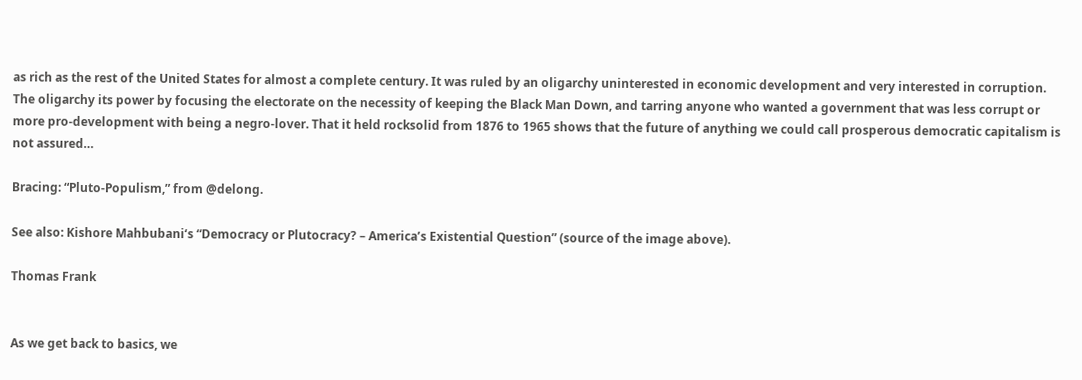as rich as the rest of the United States for almost a complete century. It was ruled by an oligarchy uninterested in economic development and very interested in corruption. The oligarchy its power by focusing the electorate on the necessity of keeping the Black Man Down, and tarring anyone who wanted a government that was less corrupt or more pro-development with being a negro-lover. That it held rocksolid from 1876 to 1965 shows that the future of anything we could call prosperous democratic capitalism is not assured…

Bracing: “Pluto-Populism,” from @delong.

See also: Kishore Mahbubani‘s “Democracy or Plutocracy? – America’s Existential Question” (source of the image above).

Thomas Frank


As we get back to basics, we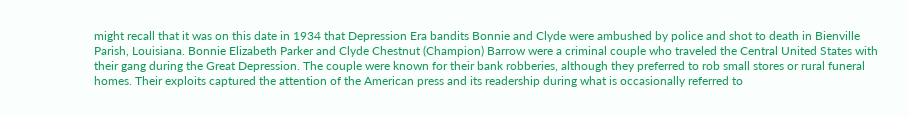might recall that it was on this date in 1934 that Depression Era bandits Bonnie and Clyde were ambushed by police and shot to death in Bienville Parish, Louisiana. Bonnie Elizabeth Parker and Clyde Chestnut (Champion) Barrow were a criminal couple who traveled the Central United States with their gang during the Great Depression. The couple were known for their bank robberies, although they preferred to rob small stores or rural funeral homes. Their exploits captured the attention of the American press and its readership during what is occasionally referred to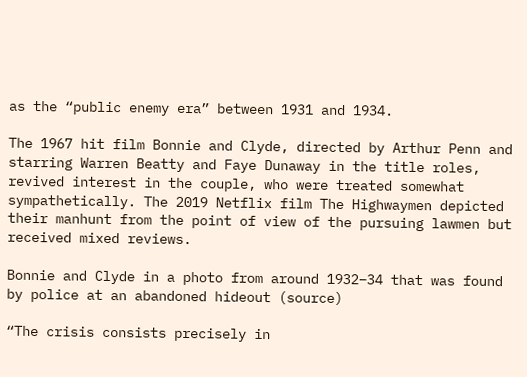as the “public enemy era” between 1931 and 1934.

The 1967 hit film Bonnie and Clyde, directed by Arthur Penn and starring Warren Beatty and Faye Dunaway in the title roles, revived interest in the couple, who were treated somewhat sympathetically. The 2019 Netflix film The Highwaymen depicted their manhunt from the point of view of the pursuing lawmen but received mixed reviews.

Bonnie and Clyde in a photo from around 1932–34 that was found by police at an abandoned hideout (source)

“The crisis consists precisely in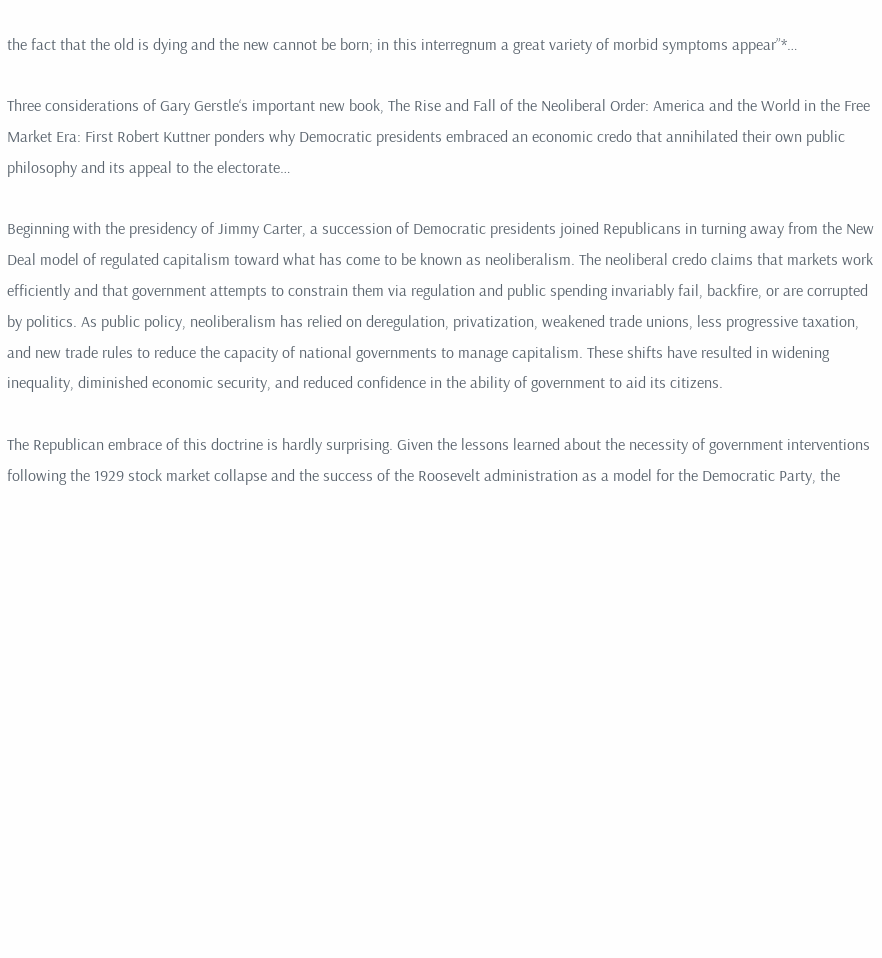the fact that the old is dying and the new cannot be born; in this interregnum a great variety of morbid symptoms appear”*…

Three considerations of Gary Gerstle‘s important new book, The Rise and Fall of the Neoliberal Order: America and the World in the Free Market Era: First Robert Kuttner ponders why Democratic presidents embraced an economic credo that annihilated their own public philosophy and its appeal to the electorate…

Beginning with the presidency of Jimmy Carter, a succession of Democratic presidents joined Republicans in turning away from the New Deal model of regulated capitalism toward what has come to be known as neoliberalism. The neoliberal credo claims that markets work efficiently and that government attempts to constrain them via regulation and public spending invariably fail, backfire, or are corrupted by politics. As public policy, neoliberalism has relied on deregulation, privatization, weakened trade unions, less progressive taxation, and new trade rules to reduce the capacity of national governments to manage capitalism. These shifts have resulted in widening inequality, diminished economic security, and reduced confidence in the ability of government to aid its citizens.

The Republican embrace of this doctrine is hardly surprising. Given the lessons learned about the necessity of government interventions following the 1929 stock market collapse and the success of the Roosevelt administration as a model for the Democratic Party, the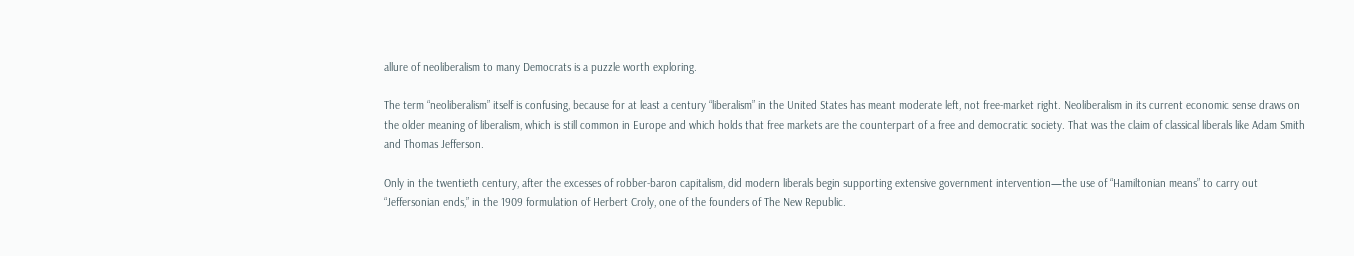allure of neoliberalism to many Democrats is a puzzle worth exploring.

The term “neoliberalism” itself is confusing, because for at least a century “liberalism” in the United States has meant moderate left, not free-market right. Neoliberalism in its current economic sense draws on the older meaning of liberalism, which is still common in Europe and which holds that free markets are the counterpart of a free and democratic society. That was the claim of classical liberals like Adam Smith and Thomas Jefferson.

Only in the twentieth century, after the excesses of robber-baron capitalism, did modern liberals begin supporting extensive government intervention—the use of “Hamiltonian means” to carry out “Jeffersonian ends,” in the 1909 formulation of Herbert Croly, one of the founders of The New Republic.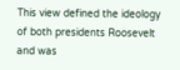This view defined the ideology of both presidents Roosevelt and was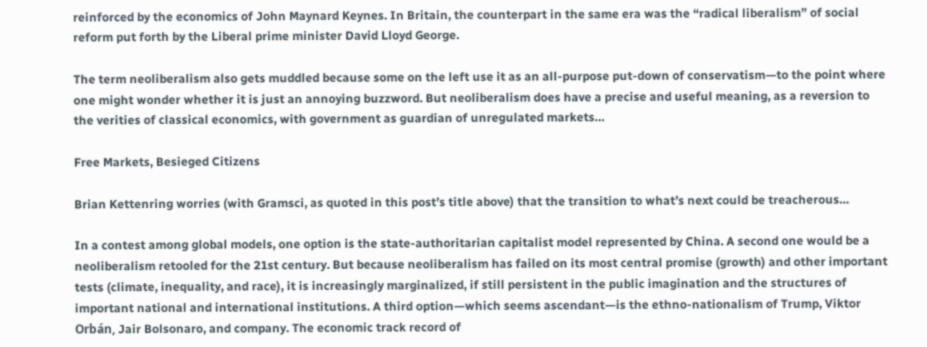reinforced by the economics of John Maynard Keynes. In Britain, the counterpart in the same era was the “radical liberalism” of social reform put forth by the Liberal prime minister David Lloyd George.

The term neoliberalism also gets muddled because some on the left use it as an all-purpose put-down of conservatism—to the point where one might wonder whether it is just an annoying buzzword. But neoliberalism does have a precise and useful meaning, as a reversion to the verities of classical economics, with government as guardian of unregulated markets…

Free Markets, Besieged Citizens

Brian Kettenring worries (with Gramsci, as quoted in this post’s title above) that the transition to what’s next could be treacherous…

In a contest among global models, one option is the state-authoritarian capitalist model represented by China. A second one would be a neoliberalism retooled for the 21st century. But because neoliberalism has failed on its most central promise (growth) and other important tests (climate, inequality, and race), it is increasingly marginalized, if still persistent in the public imagination and the structures of important national and international institutions. A third option—which seems ascendant—is the ethno-nationalism of Trump, Viktor Orbán, Jair Bolsonaro, and company. The economic track record of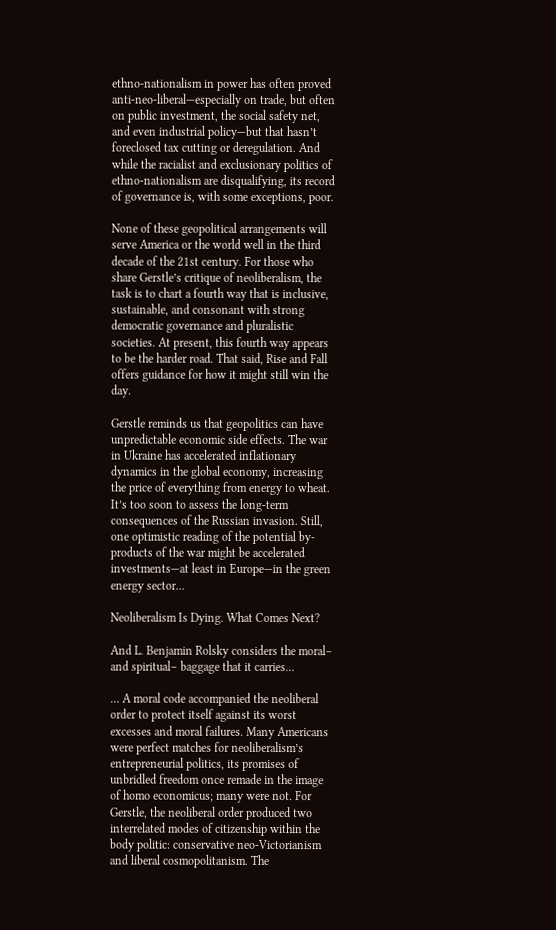ethno-nationalism in power has often proved anti-neo-liberal—especially on trade, but often on public investment, the social safety net, and even industrial policy—but that hasn’t foreclosed tax cutting or deregulation. And while the racialist and exclusionary politics of ethno-nationalism are disqualifying, its record of governance is, with some exceptions, poor.

None of these geopolitical arrangements will serve America or the world well in the third decade of the 21st century. For those who share Gerstle’s critique of neoliberalism, the task is to chart a fourth way that is inclusive, sustainable, and consonant with strong democratic governance and pluralistic societies. At present, this fourth way appears to be the harder road. That said, Rise and Fall offers guidance for how it might still win the day.

Gerstle reminds us that geopolitics can have unpredictable economic side effects. The war in Ukraine has accelerated inflationary dynamics in the global economy, increasing the price of everything from energy to wheat. It’s too soon to assess the long-term consequences of the Russian invasion. Still, one optimistic reading of the potential by-products of the war might be accelerated investments—at least in Europe—in the green energy sector…

Neoliberalism Is Dying. What Comes Next?

And L. Benjamin Rolsky considers the moral– and spiritual– baggage that it carries…

… A moral code accompanied the neoliberal order to protect itself against its worst excesses and moral failures. Many Americans were perfect matches for neoliberalism’s entrepreneurial politics, its promises of unbridled freedom once remade in the image of homo economicus; many were not. For Gerstle, the neoliberal order produced two interrelated modes of citizenship within the body politic: conservative neo-Victorianism and liberal cosmopolitanism. The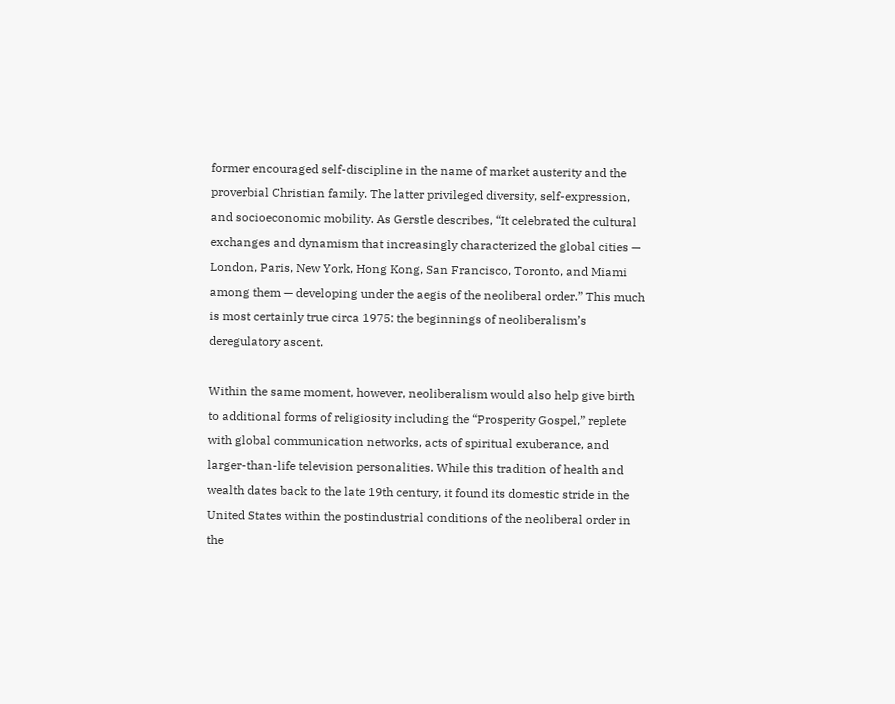former encouraged self-discipline in the name of market austerity and the proverbial Christian family. The latter privileged diversity, self-expression, and socioeconomic mobility. As Gerstle describes, “It celebrated the cultural exchanges and dynamism that increasingly characterized the global cities — London, Paris, New York, Hong Kong, San Francisco, Toronto, and Miami among them — developing under the aegis of the neoliberal order.” This much is most certainly true circa 1975: the beginnings of neoliberalism’s deregulatory ascent.

Within the same moment, however, neoliberalism would also help give birth to additional forms of religiosity including the “Prosperity Gospel,” replete with global communication networks, acts of spiritual exuberance, and larger-than-life television personalities. While this tradition of health and wealth dates back to the late 19th century, it found its domestic stride in the United States within the postindustrial conditions of the neoliberal order in the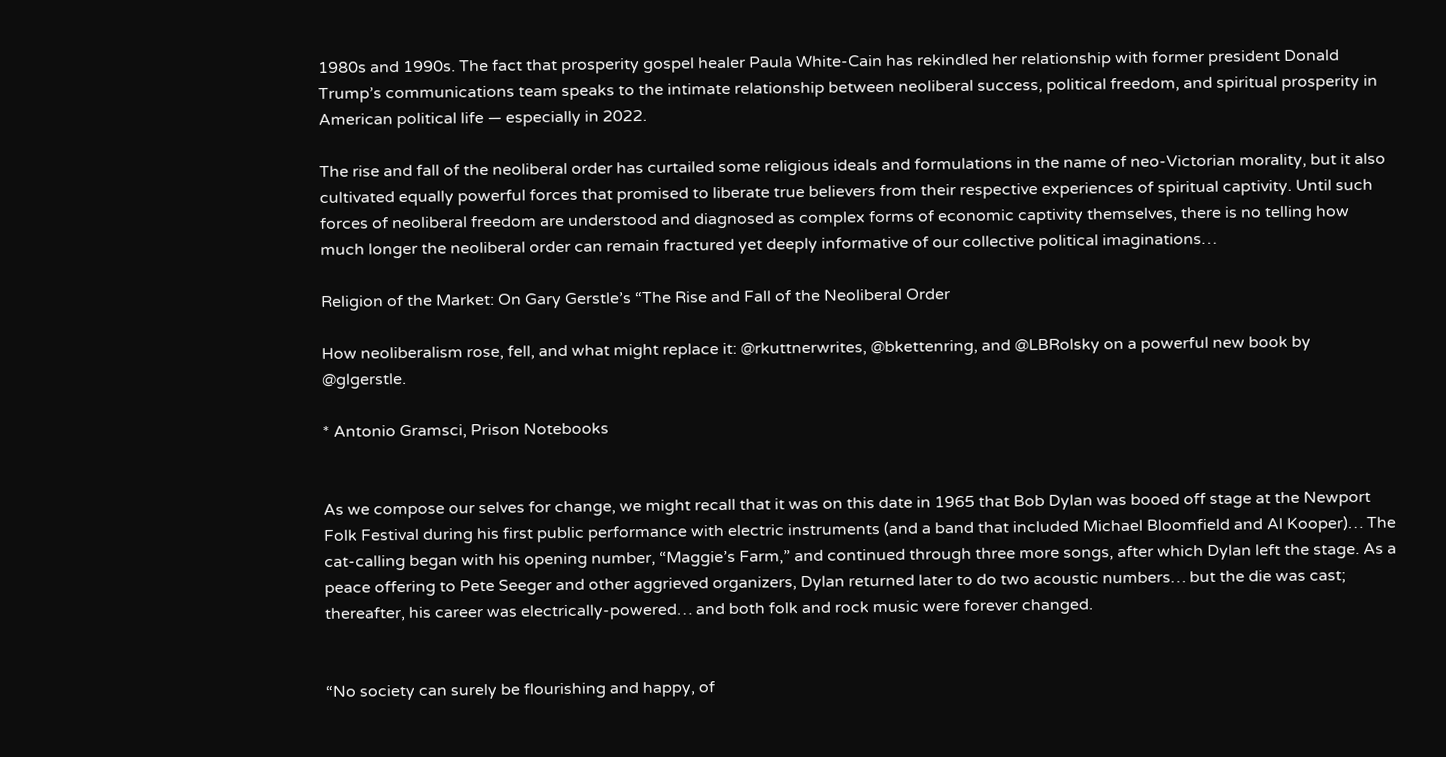1980s and 1990s. The fact that prosperity gospel healer Paula White-Cain has rekindled her relationship with former president Donald Trump’s communications team speaks to the intimate relationship between neoliberal success, political freedom, and spiritual prosperity in American political life — especially in 2022.

The rise and fall of the neoliberal order has curtailed some religious ideals and formulations in the name of neo-Victorian morality, but it also cultivated equally powerful forces that promised to liberate true believers from their respective experiences of spiritual captivity. Until such forces of neoliberal freedom are understood and diagnosed as complex forms of economic captivity themselves, there is no telling how much longer the neoliberal order can remain fractured yet deeply informative of our collective political imaginations…

Religion of the Market: On Gary Gerstle’s “The Rise and Fall of the Neoliberal Order

How neoliberalism rose, fell, and what might replace it: @rkuttnerwrites, @bkettenring, and @LBRolsky on a powerful new book by @glgerstle.

* Antonio Gramsci, Prison Notebooks


As we compose our selves for change, we might recall that it was on this date in 1965 that Bob Dylan was booed off stage at the Newport Folk Festival during his first public performance with electric instruments (and a band that included Michael Bloomfield and Al Kooper)… The cat-calling began with his opening number, “Maggie’s Farm,” and continued through three more songs, after which Dylan left the stage. As a peace offering to Pete Seeger and other aggrieved organizers, Dylan returned later to do two acoustic numbers… but the die was cast; thereafter, his career was electrically-powered… and both folk and rock music were forever changed.


“No society can surely be flourishing and happy, of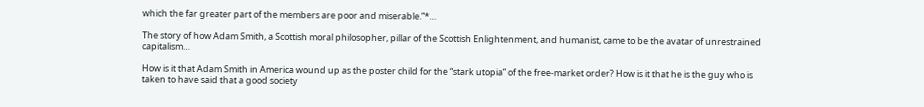which the far greater part of the members are poor and miserable.”*…

The story of how Adam Smith, a Scottish moral philosopher, pillar of the Scottish Enlightenment, and humanist, came to be the avatar of unrestrained capitalism…

How is it that Adam Smith in America wound up as the poster child for the “stark utopia” of the free-market order? How is it that he is the guy who is taken to have said that a good society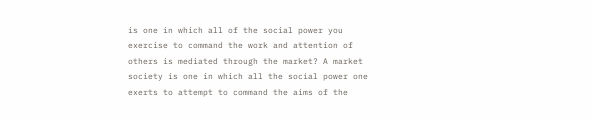is one in which all of the social power you exercise to command the work and attention of others is mediated through the market? A market society is one in which all the social power one exerts to attempt to command the aims of the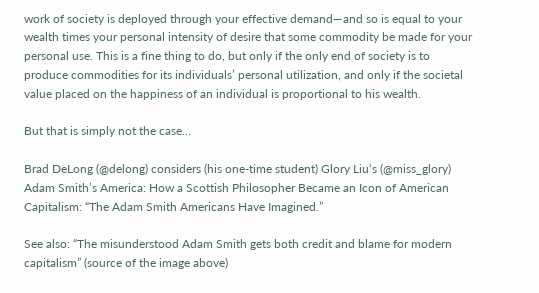work of society is deployed through your effective demand—and so is equal to your wealth times your personal intensity of desire that some commodity be made for your personal use. This is a fine thing to do, but only if the only end of society is to produce commodities for its individuals’ personal utilization, and only if the societal value placed on the happiness of an individual is proportional to his wealth.

But that is simply not the case…

Brad DeLong (@delong) considers (his one-time student) Glory Liu‘s (@miss_glory) Adam Smith’s America: How a Scottish Philosopher Became an Icon of American Capitalism: “The Adam Smith Americans Have Imagined.”

See also: “The misunderstood Adam Smith gets both credit and blame for modern capitalism” (source of the image above)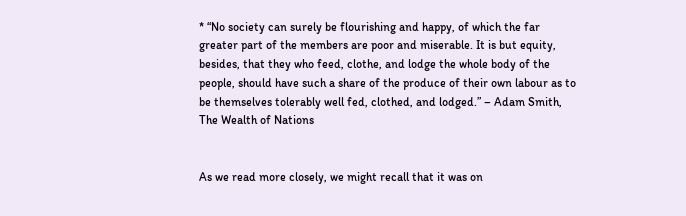* “No society can surely be flourishing and happy, of which the far greater part of the members are poor and miserable. It is but equity, besides, that they who feed, clothe, and lodge the whole body of the people, should have such a share of the produce of their own labour as to be themselves tolerably well fed, clothed, and lodged.” – Adam Smith, The Wealth of Nations


As we read more closely, we might recall that it was on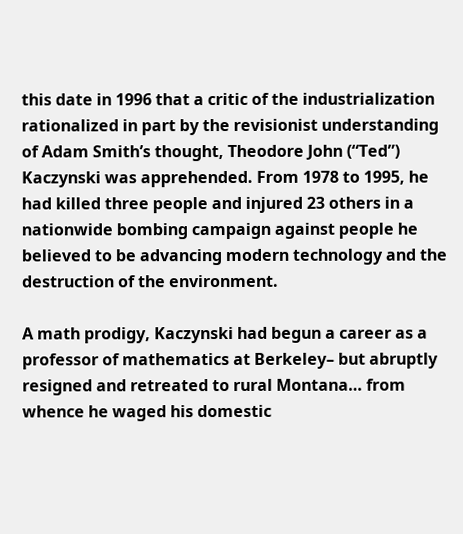this date in 1996 that a critic of the industrialization rationalized in part by the revisionist understanding of Adam Smith’s thought, Theodore John (“Ted”) Kaczynski was apprehended. From 1978 to 1995, he had killed three people and injured 23 others in a nationwide bombing campaign against people he believed to be advancing modern technology and the destruction of the environment.

A math prodigy, Kaczynski had begun a career as a professor of mathematics at Berkeley– but abruptly resigned and retreated to rural Montana… from whence he waged his domestic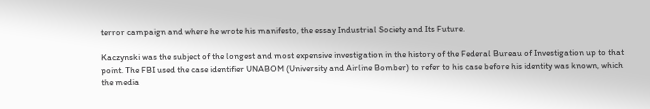terror campaign and where he wrote his manifesto, the essay Industrial Society and Its Future.

Kaczynski was the subject of the longest and most expensive investigation in the history of the Federal Bureau of Investigation up to that point. The FBI used the case identifier UNABOM (University and Airline Bomber) to refer to his case before his identity was known, which the media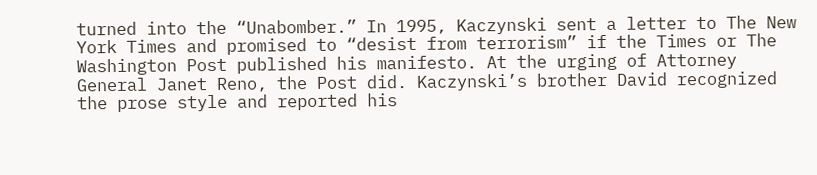turned into the “Unabomber.” In 1995, Kaczynski sent a letter to The New York Times and promised to “desist from terrorism” if the Times or The Washington Post published his manifesto. At the urging of Attorney General Janet Reno, the Post did. Kaczynski’s brother David recognized the prose style and reported his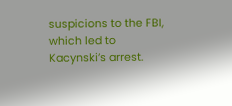suspicions to the FBI, which led to Kacynski’s arrest.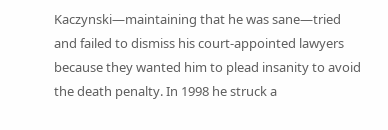Kaczynski—maintaining that he was sane—tried and failed to dismiss his court-appointed lawyers because they wanted him to plead insanity to avoid the death penalty. In 1998 he struck a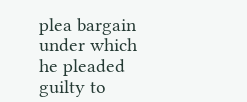plea bargain under which he pleaded guilty to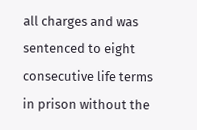all charges and was sentenced to eight consecutive life terms in prison without the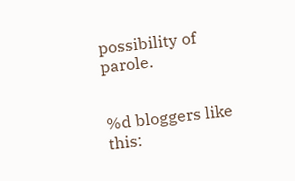possibility of parole.


%d bloggers like this: